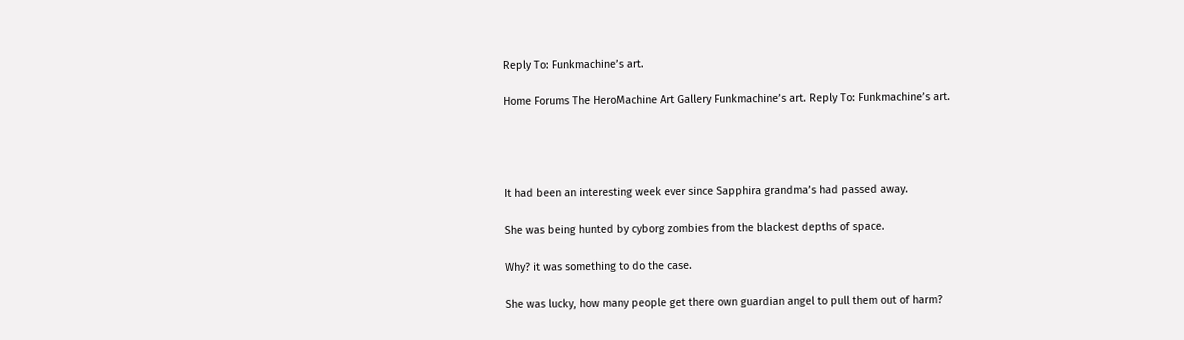Reply To: Funkmachine’s art.

Home Forums The HeroMachine Art Gallery Funkmachine’s art. Reply To: Funkmachine’s art.




It had been an interesting week ever since Sapphira grandma’s had passed away.

She was being hunted by cyborg zombies from the blackest depths of space.

Why? it was something to do the case.

She was lucky, how many people get there own guardian angel to pull them out of harm?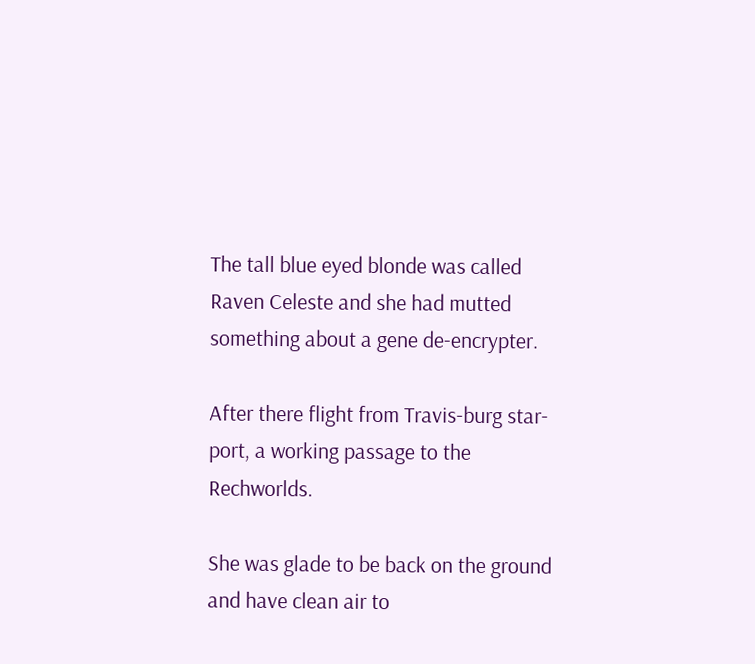The tall blue eyed blonde was called Raven Celeste and she had mutted something about a gene de-encrypter.

After there flight from Travis-burg star-port, a working passage to the Rechworlds.

She was glade to be back on the ground and have clean air to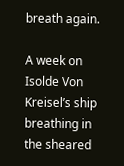breath again.

A week on Isolde Von Kreisel’s ship breathing in the sheared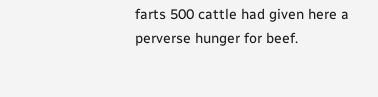farts 500 cattle had given here a perverse hunger for beef.